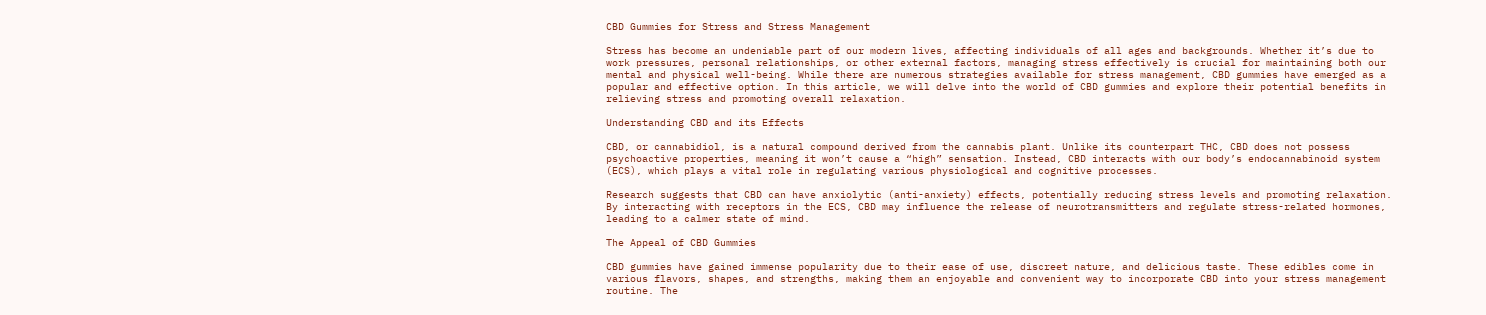CBD Gummies for Stress and Stress Management

Stress has become an undeniable part of our modern lives, affecting individuals of all ages and backgrounds. Whether it’s due to work pressures, personal relationships, or other external factors, managing stress effectively is crucial for maintaining both our mental and physical well-being. While there are numerous strategies available for stress management, CBD gummies have emerged as a popular and effective option. In this article, we will delve into the world of CBD gummies and explore their potential benefits in relieving stress and promoting overall relaxation.

Understanding CBD and its Effects

CBD, or cannabidiol, is a natural compound derived from the cannabis plant. Unlike its counterpart THC, CBD does not possess psychoactive properties, meaning it won’t cause a “high” sensation. Instead, CBD interacts with our body’s endocannabinoid system (ECS), which plays a vital role in regulating various physiological and cognitive processes.

Research suggests that CBD can have anxiolytic (anti-anxiety) effects, potentially reducing stress levels and promoting relaxation. By interacting with receptors in the ECS, CBD may influence the release of neurotransmitters and regulate stress-related hormones, leading to a calmer state of mind.

The Appeal of CBD Gummies

CBD gummies have gained immense popularity due to their ease of use, discreet nature, and delicious taste. These edibles come in various flavors, shapes, and strengths, making them an enjoyable and convenient way to incorporate CBD into your stress management routine. The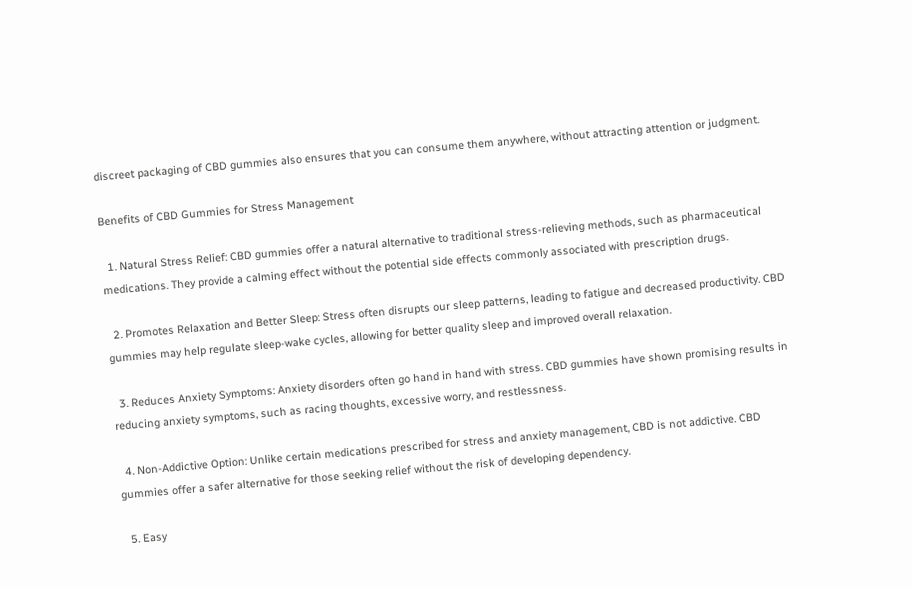discreet packaging of CBD gummies also ensures that you can consume them anywhere, without attracting attention or judgment.

Benefits of CBD Gummies for Stress Management

  1. Natural Stress Relief: CBD gummies offer a natural alternative to traditional stress-relieving methods, such as pharmaceutical medications. They provide a calming effect without the potential side effects commonly associated with prescription drugs.

  2. Promotes Relaxation and Better Sleep: Stress often disrupts our sleep patterns, leading to fatigue and decreased productivity. CBD gummies may help regulate sleep-wake cycles, allowing for better quality sleep and improved overall relaxation.

  3. Reduces Anxiety Symptoms: Anxiety disorders often go hand in hand with stress. CBD gummies have shown promising results in reducing anxiety symptoms, such as racing thoughts, excessive worry, and restlessness.

  4. Non-Addictive Option: Unlike certain medications prescribed for stress and anxiety management, CBD is not addictive. CBD gummies offer a safer alternative for those seeking relief without the risk of developing dependency.

  5. Easy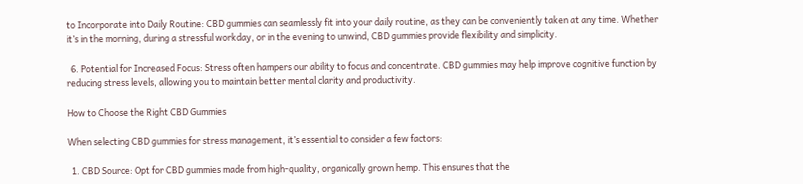to Incorporate into Daily Routine: CBD gummies can seamlessly fit into your daily routine, as they can be conveniently taken at any time. Whether it’s in the morning, during a stressful workday, or in the evening to unwind, CBD gummies provide flexibility and simplicity.

  6. Potential for Increased Focus: Stress often hampers our ability to focus and concentrate. CBD gummies may help improve cognitive function by reducing stress levels, allowing you to maintain better mental clarity and productivity.

How to Choose the Right CBD Gummies

When selecting CBD gummies for stress management, it’s essential to consider a few factors:

  1. CBD Source: Opt for CBD gummies made from high-quality, organically grown hemp. This ensures that the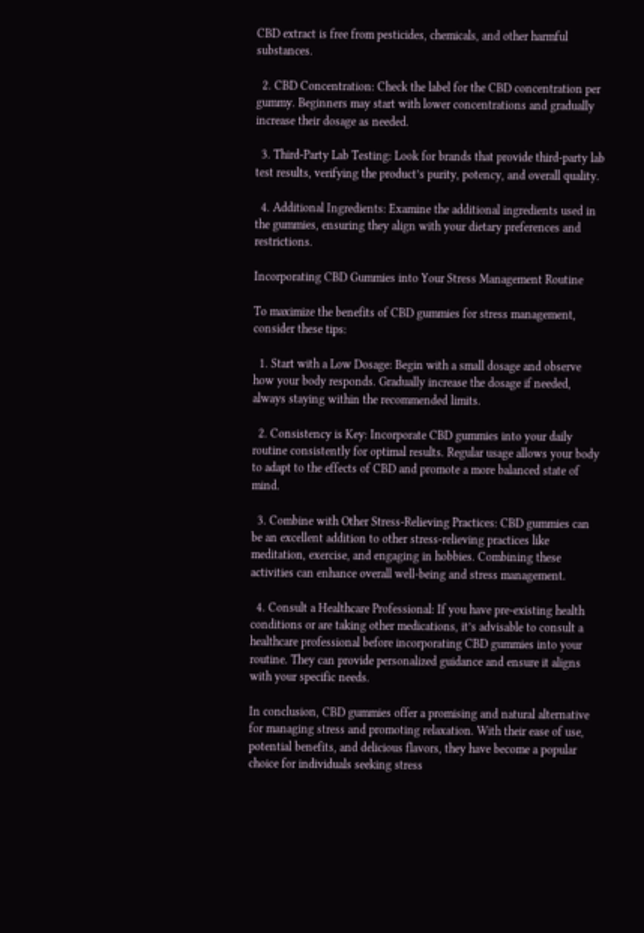CBD extract is free from pesticides, chemicals, and other harmful substances.

  2. CBD Concentration: Check the label for the CBD concentration per gummy. Beginners may start with lower concentrations and gradually increase their dosage as needed.

  3. Third-Party Lab Testing: Look for brands that provide third-party lab test results, verifying the product’s purity, potency, and overall quality.

  4. Additional Ingredients: Examine the additional ingredients used in the gummies, ensuring they align with your dietary preferences and restrictions.

Incorporating CBD Gummies into Your Stress Management Routine

To maximize the benefits of CBD gummies for stress management, consider these tips:

  1. Start with a Low Dosage: Begin with a small dosage and observe how your body responds. Gradually increase the dosage if needed, always staying within the recommended limits.

  2. Consistency is Key: Incorporate CBD gummies into your daily routine consistently for optimal results. Regular usage allows your body to adapt to the effects of CBD and promote a more balanced state of mind.

  3. Combine with Other Stress-Relieving Practices: CBD gummies can be an excellent addition to other stress-relieving practices like meditation, exercise, and engaging in hobbies. Combining these activities can enhance overall well-being and stress management.

  4. Consult a Healthcare Professional: If you have pre-existing health conditions or are taking other medications, it’s advisable to consult a healthcare professional before incorporating CBD gummies into your routine. They can provide personalized guidance and ensure it aligns with your specific needs.

In conclusion, CBD gummies offer a promising and natural alternative for managing stress and promoting relaxation. With their ease of use, potential benefits, and delicious flavors, they have become a popular choice for individuals seeking stress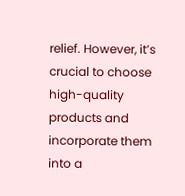relief. However, it’s crucial to choose high-quality products and incorporate them into a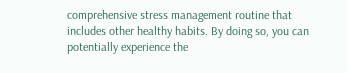comprehensive stress management routine that includes other healthy habits. By doing so, you can potentially experience the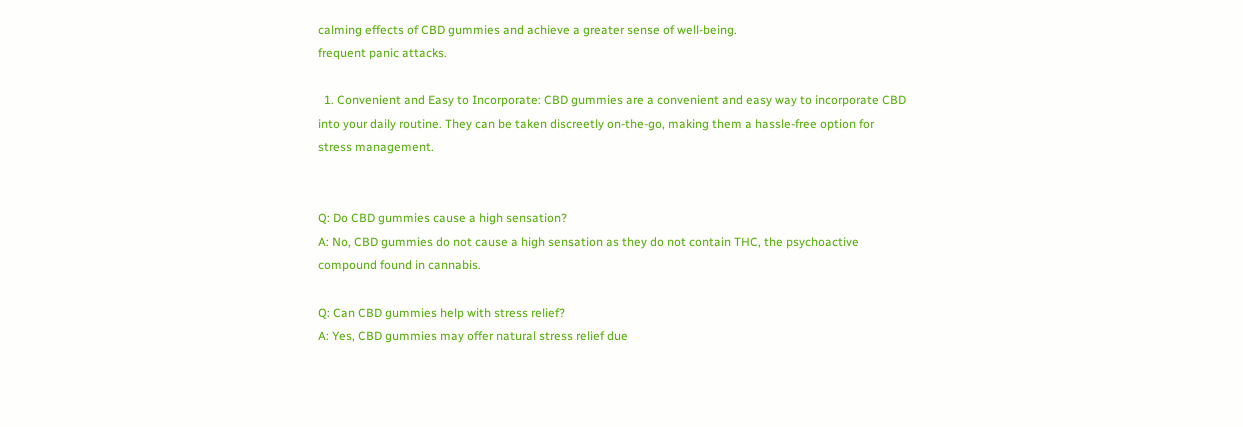calming effects of CBD gummies and achieve a greater sense of well-being.
frequent panic attacks.

  1. Convenient and Easy to Incorporate: CBD gummies are a convenient and easy way to incorporate CBD into your daily routine. They can be taken discreetly on-the-go, making them a hassle-free option for stress management.


Q: Do CBD gummies cause a high sensation?
A: No, CBD gummies do not cause a high sensation as they do not contain THC, the psychoactive compound found in cannabis.

Q: Can CBD gummies help with stress relief?
A: Yes, CBD gummies may offer natural stress relief due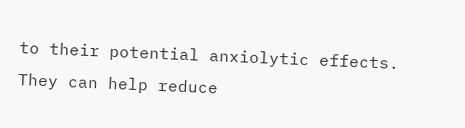to their potential anxiolytic effects. They can help reduce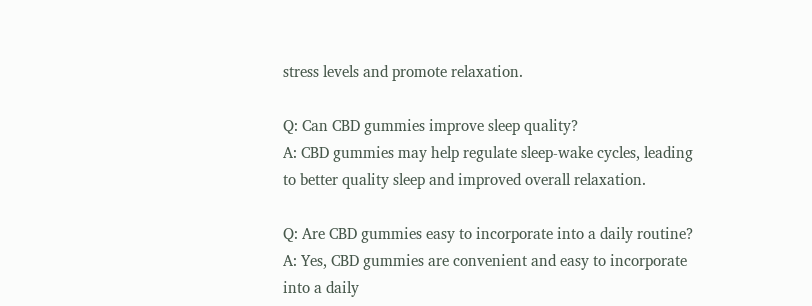stress levels and promote relaxation.

Q: Can CBD gummies improve sleep quality?
A: CBD gummies may help regulate sleep-wake cycles, leading to better quality sleep and improved overall relaxation.

Q: Are CBD gummies easy to incorporate into a daily routine?
A: Yes, CBD gummies are convenient and easy to incorporate into a daily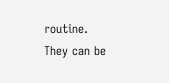routine. They can be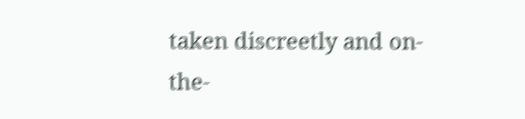taken discreetly and on-the-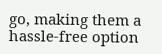go, making them a hassle-free option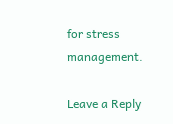for stress management.

Leave a Reply